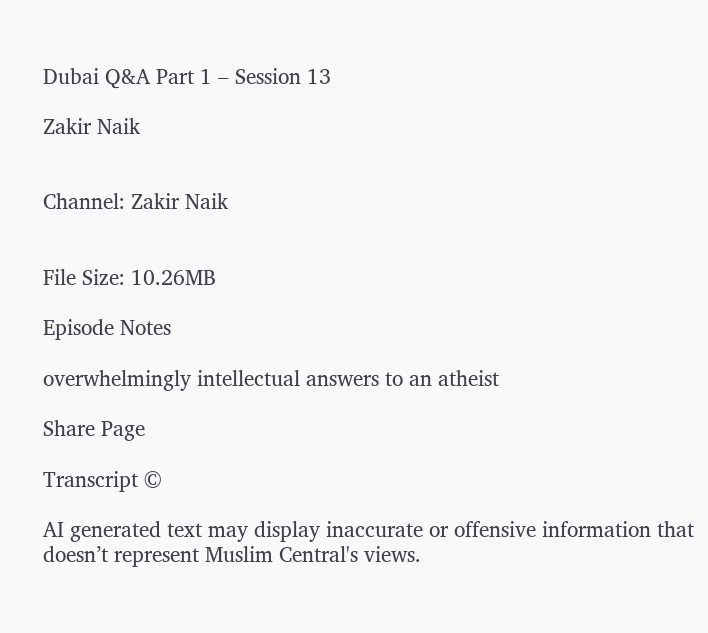Dubai Q&A Part 1 – Session 13

Zakir Naik


Channel: Zakir Naik


File Size: 10.26MB

Episode Notes

overwhelmingly intellectual answers to an atheist

Share Page

Transcript ©

AI generated text may display inaccurate or offensive information that doesn’t represent Muslim Central's views.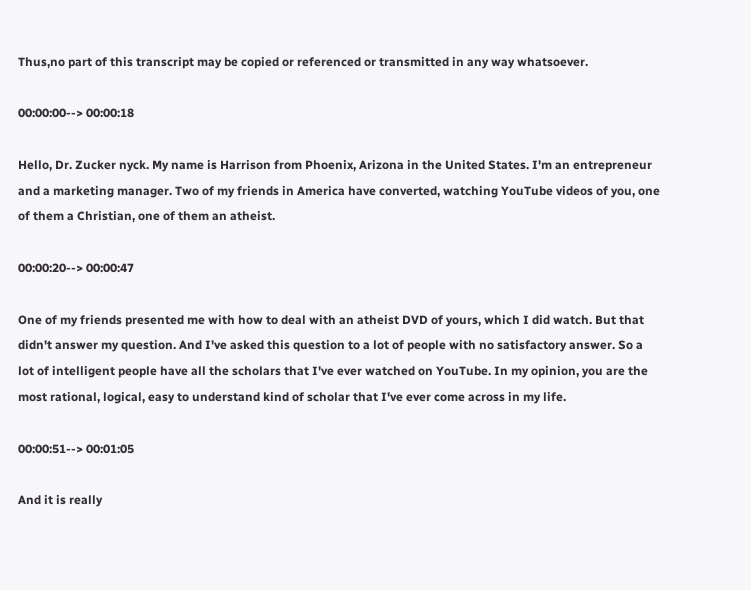Thus,no part of this transcript may be copied or referenced or transmitted in any way whatsoever.

00:00:00--> 00:00:18

Hello, Dr. Zucker nyck. My name is Harrison from Phoenix, Arizona in the United States. I'm an entrepreneur and a marketing manager. Two of my friends in America have converted, watching YouTube videos of you, one of them a Christian, one of them an atheist.

00:00:20--> 00:00:47

One of my friends presented me with how to deal with an atheist DVD of yours, which I did watch. But that didn't answer my question. And I've asked this question to a lot of people with no satisfactory answer. So a lot of intelligent people have all the scholars that I've ever watched on YouTube. In my opinion, you are the most rational, logical, easy to understand kind of scholar that I've ever come across in my life.

00:00:51--> 00:01:05

And it is really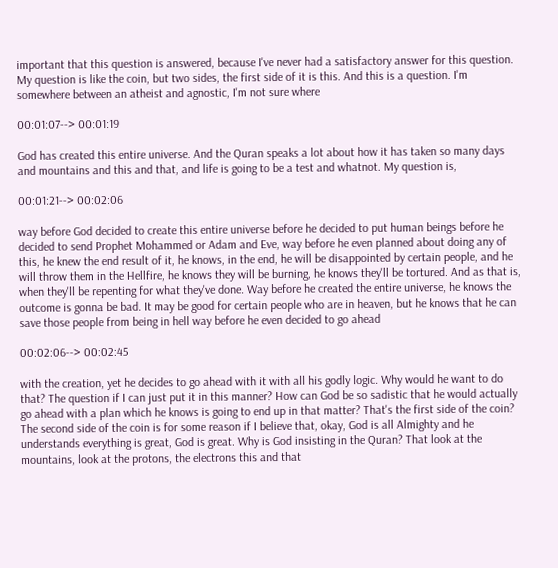important that this question is answered, because I've never had a satisfactory answer for this question. My question is like the coin, but two sides, the first side of it is this. And this is a question. I'm somewhere between an atheist and agnostic, I'm not sure where

00:01:07--> 00:01:19

God has created this entire universe. And the Quran speaks a lot about how it has taken so many days and mountains and this and that, and life is going to be a test and whatnot. My question is,

00:01:21--> 00:02:06

way before God decided to create this entire universe before he decided to put human beings before he decided to send Prophet Mohammed or Adam and Eve, way before he even planned about doing any of this, he knew the end result of it, he knows, in the end, he will be disappointed by certain people, and he will throw them in the Hellfire, he knows they will be burning, he knows they'll be tortured. And as that is, when they'll be repenting for what they've done. Way before he created the entire universe, he knows the outcome is gonna be bad. It may be good for certain people who are in heaven, but he knows that he can save those people from being in hell way before he even decided to go ahead

00:02:06--> 00:02:45

with the creation, yet he decides to go ahead with it with all his godly logic. Why would he want to do that? The question if I can just put it in this manner? How can God be so sadistic that he would actually go ahead with a plan which he knows is going to end up in that matter? That's the first side of the coin? The second side of the coin is for some reason if I believe that, okay, God is all Almighty and he understands everything is great, God is great. Why is God insisting in the Quran? That look at the mountains, look at the protons, the electrons this and that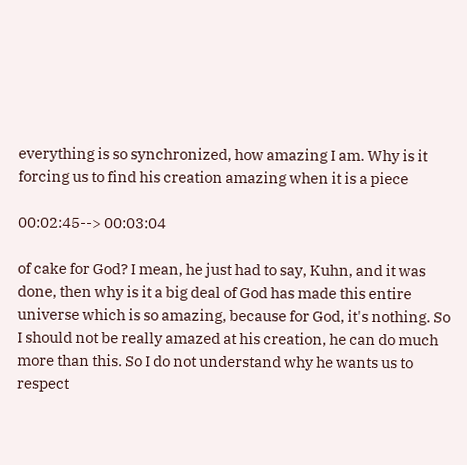everything is so synchronized, how amazing I am. Why is it forcing us to find his creation amazing when it is a piece

00:02:45--> 00:03:04

of cake for God? I mean, he just had to say, Kuhn, and it was done, then why is it a big deal of God has made this entire universe which is so amazing, because for God, it's nothing. So I should not be really amazed at his creation, he can do much more than this. So I do not understand why he wants us to respect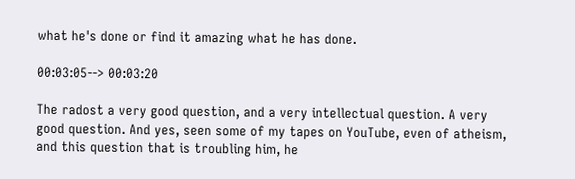what he's done or find it amazing what he has done.

00:03:05--> 00:03:20

The radost a very good question, and a very intellectual question. A very good question. And yes, seen some of my tapes on YouTube, even of atheism, and this question that is troubling him, he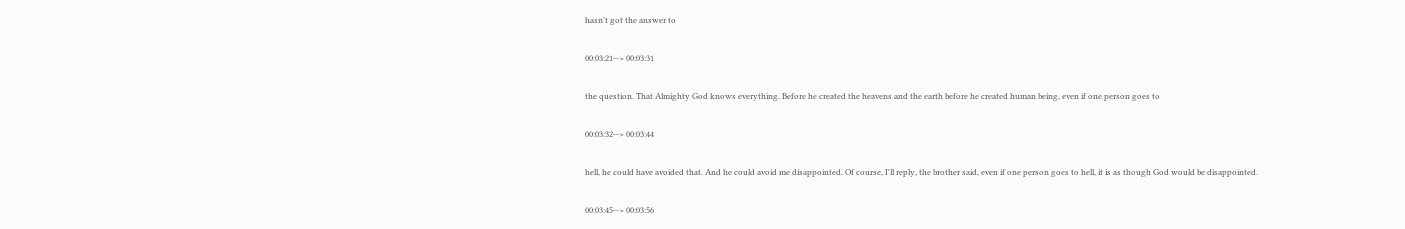hasn't got the answer to

00:03:21--> 00:03:31

the question. That Almighty God knows everything. Before he created the heavens and the earth before he created human being, even if one person goes to

00:03:32--> 00:03:44

hell, he could have avoided that. And he could avoid me disappointed. Of course, I'll reply, the brother said, even if one person goes to hell, it is as though God would be disappointed.

00:03:45--> 00:03:56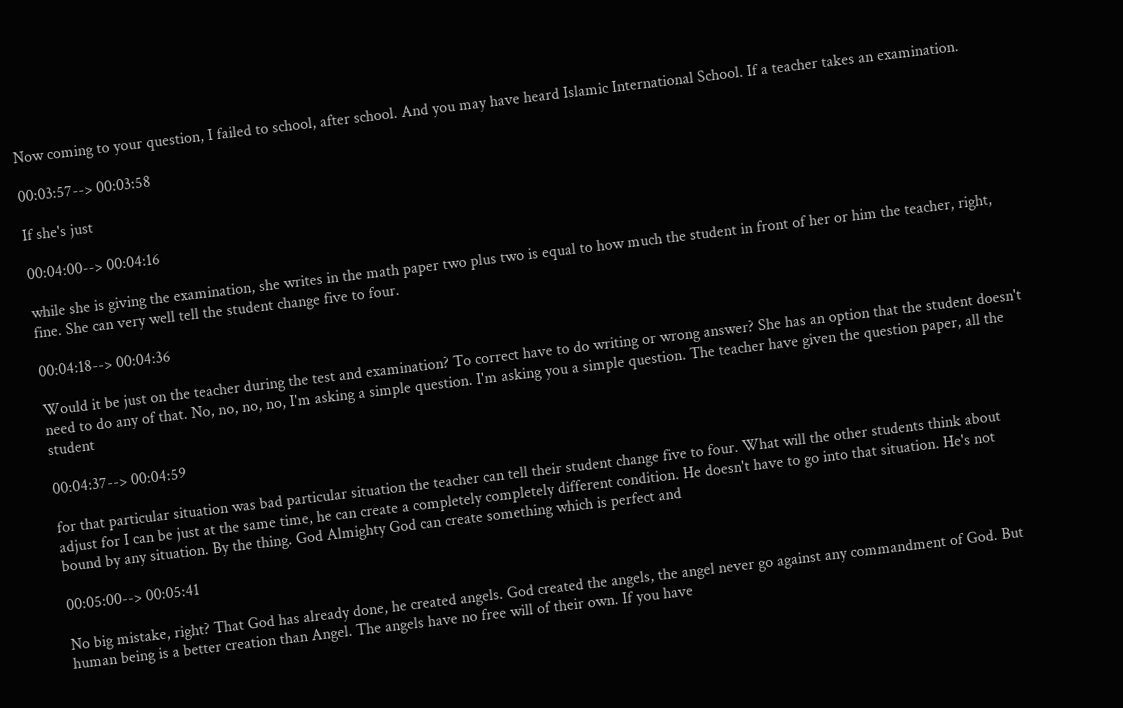Now coming to your question, I failed to school, after school. And you may have heard Islamic International School. If a teacher takes an examination.

00:03:57--> 00:03:58

If she's just

00:04:00--> 00:04:16

while she is giving the examination, she writes in the math paper two plus two is equal to how much the student in front of her or him the teacher, right, fine. She can very well tell the student change five to four.

00:04:18--> 00:04:36

Would it be just on the teacher during the test and examination? To correct have to do writing or wrong answer? She has an option that the student doesn't need to do any of that. No, no, no, no, I'm asking a simple question. I'm asking you a simple question. The teacher have given the question paper, all the student

00:04:37--> 00:04:59

for that particular situation was bad particular situation the teacher can tell their student change five to four. What will the other students think about adjust for I can be just at the same time, he can create a completely completely different condition. He doesn't have to go into that situation. He's not bound by any situation. By the thing. God Almighty God can create something which is perfect and

00:05:00--> 00:05:41

No big mistake, right? That God has already done, he created angels. God created the angels, the angel never go against any commandment of God. But human being is a better creation than Angel. The angels have no free will of their own. If you have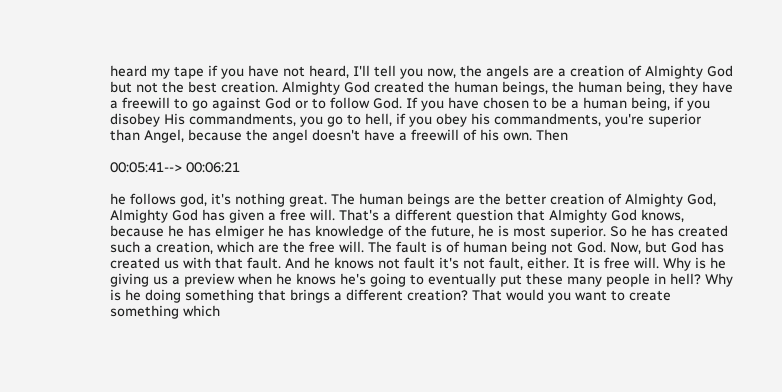heard my tape if you have not heard, I'll tell you now, the angels are a creation of Almighty God but not the best creation. Almighty God created the human beings, the human being, they have a freewill to go against God or to follow God. If you have chosen to be a human being, if you disobey His commandments, you go to hell, if you obey his commandments, you're superior than Angel, because the angel doesn't have a freewill of his own. Then

00:05:41--> 00:06:21

he follows god, it's nothing great. The human beings are the better creation of Almighty God, Almighty God has given a free will. That's a different question that Almighty God knows, because he has elmiger he has knowledge of the future, he is most superior. So he has created such a creation, which are the free will. The fault is of human being not God. Now, but God has created us with that fault. And he knows not fault it's not fault, either. It is free will. Why is he giving us a preview when he knows he's going to eventually put these many people in hell? Why is he doing something that brings a different creation? That would you want to create something which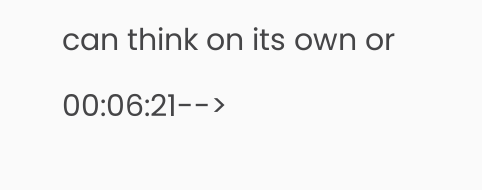can think on its own or

00:06:21-->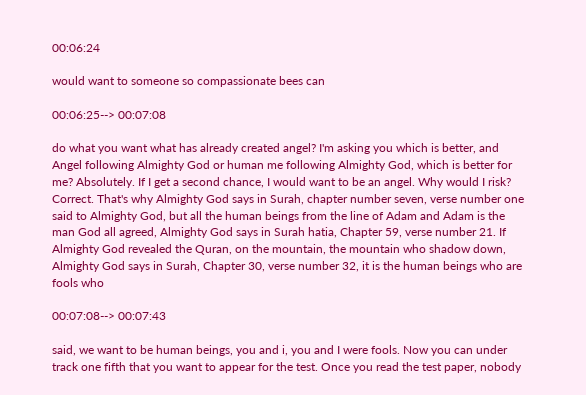00:06:24

would want to someone so compassionate bees can

00:06:25--> 00:07:08

do what you want what has already created angel? I'm asking you which is better, and Angel following Almighty God or human me following Almighty God, which is better for me? Absolutely. If I get a second chance, I would want to be an angel. Why would I risk? Correct. That's why Almighty God says in Surah, chapter number seven, verse number one said to Almighty God, but all the human beings from the line of Adam and Adam is the man God all agreed, Almighty God says in Surah hatia, Chapter 59, verse number 21. If Almighty God revealed the Quran, on the mountain, the mountain who shadow down, Almighty God says in Surah, Chapter 30, verse number 32, it is the human beings who are fools who

00:07:08--> 00:07:43

said, we want to be human beings, you and i, you and I were fools. Now you can under track one fifth that you want to appear for the test. Once you read the test paper, nobody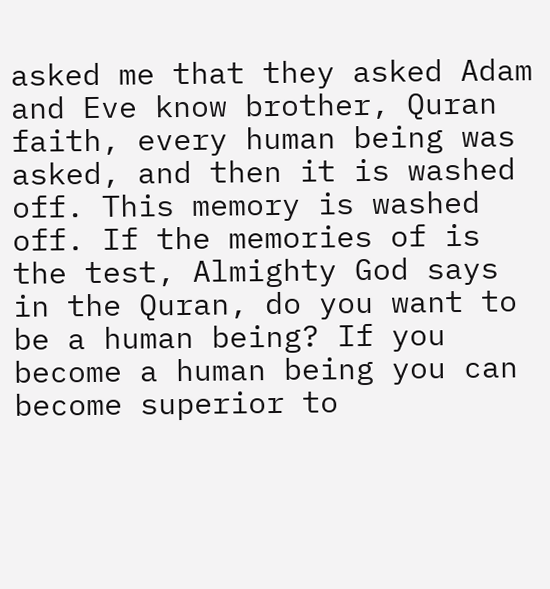asked me that they asked Adam and Eve know brother, Quran faith, every human being was asked, and then it is washed off. This memory is washed off. If the memories of is the test, Almighty God says in the Quran, do you want to be a human being? If you become a human being you can become superior to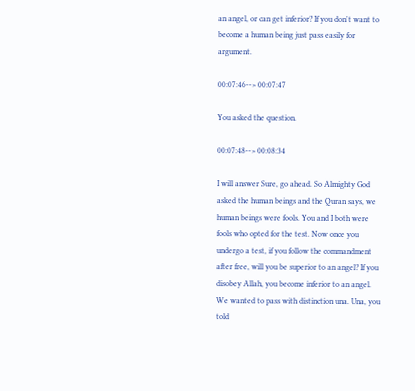an angel, or can get inferior? If you don't want to become a human being just pass easily for argument.

00:07:46--> 00:07:47

You asked the question.

00:07:48--> 00:08:34

I will answer Sure, go ahead. So Almighty God asked the human beings and the Quran says, we human beings were fools. You and I both were fools who opted for the test. Now once you undergo a test, if you follow the commandment after free, will you be superior to an angel? If you disobey Allah, you become inferior to an angel. We wanted to pass with distinction una. Una, you told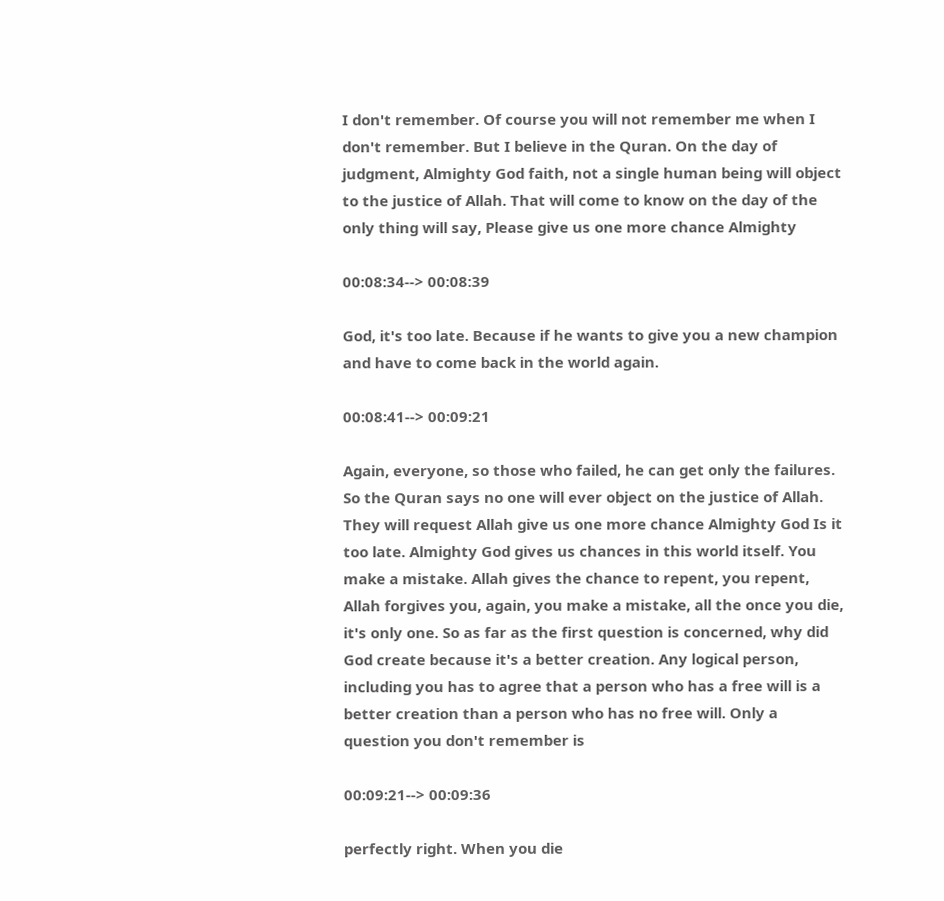I don't remember. Of course you will not remember me when I don't remember. But I believe in the Quran. On the day of judgment, Almighty God faith, not a single human being will object to the justice of Allah. That will come to know on the day of the only thing will say, Please give us one more chance Almighty

00:08:34--> 00:08:39

God, it's too late. Because if he wants to give you a new champion and have to come back in the world again.

00:08:41--> 00:09:21

Again, everyone, so those who failed, he can get only the failures. So the Quran says no one will ever object on the justice of Allah. They will request Allah give us one more chance Almighty God Is it too late. Almighty God gives us chances in this world itself. You make a mistake. Allah gives the chance to repent, you repent, Allah forgives you, again, you make a mistake, all the once you die, it's only one. So as far as the first question is concerned, why did God create because it's a better creation. Any logical person, including you has to agree that a person who has a free will is a better creation than a person who has no free will. Only a question you don't remember is

00:09:21--> 00:09:36

perfectly right. When you die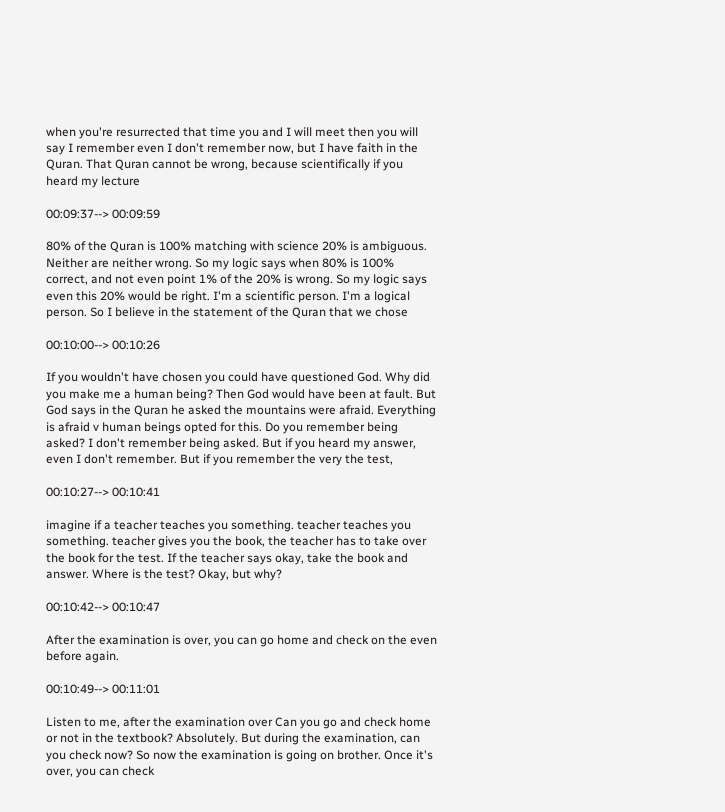when you're resurrected that time you and I will meet then you will say I remember even I don't remember now, but I have faith in the Quran. That Quran cannot be wrong, because scientifically if you heard my lecture

00:09:37--> 00:09:59

80% of the Quran is 100% matching with science 20% is ambiguous. Neither are neither wrong. So my logic says when 80% is 100% correct, and not even point 1% of the 20% is wrong. So my logic says even this 20% would be right. I'm a scientific person. I'm a logical person. So I believe in the statement of the Quran that we chose

00:10:00--> 00:10:26

If you wouldn't have chosen you could have questioned God. Why did you make me a human being? Then God would have been at fault. But God says in the Quran he asked the mountains were afraid. Everything is afraid v human beings opted for this. Do you remember being asked? I don't remember being asked. But if you heard my answer, even I don't remember. But if you remember the very the test,

00:10:27--> 00:10:41

imagine if a teacher teaches you something. teacher teaches you something. teacher gives you the book, the teacher has to take over the book for the test. If the teacher says okay, take the book and answer. Where is the test? Okay, but why?

00:10:42--> 00:10:47

After the examination is over, you can go home and check on the even before again.

00:10:49--> 00:11:01

Listen to me, after the examination over Can you go and check home or not in the textbook? Absolutely. But during the examination, can you check now? So now the examination is going on brother. Once it's over, you can check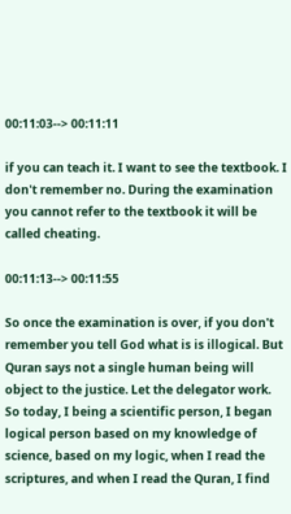00:11:03--> 00:11:11

if you can teach it. I want to see the textbook. I don't remember no. During the examination you cannot refer to the textbook it will be called cheating.

00:11:13--> 00:11:55

So once the examination is over, if you don't remember you tell God what is is illogical. But Quran says not a single human being will object to the justice. Let the delegator work. So today, I being a scientific person, I began logical person based on my knowledge of science, based on my logic, when I read the scriptures, and when I read the Quran, I find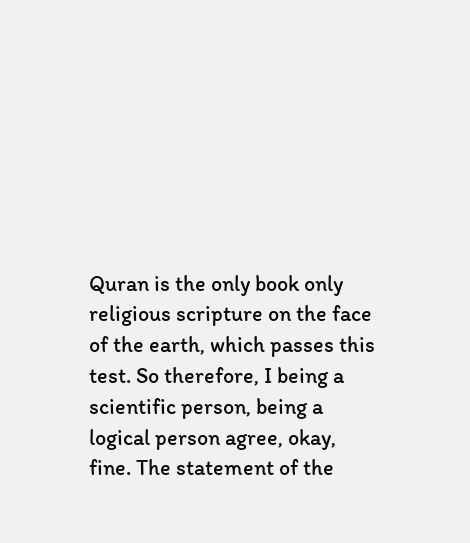Quran is the only book only religious scripture on the face of the earth, which passes this test. So therefore, I being a scientific person, being a logical person agree, okay, fine. The statement of the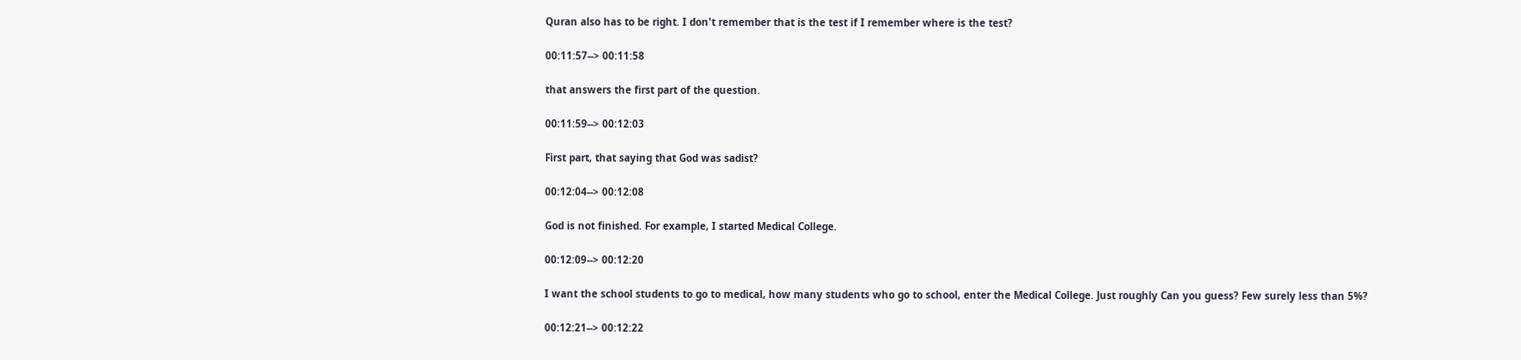Quran also has to be right. I don't remember that is the test if I remember where is the test?

00:11:57--> 00:11:58

that answers the first part of the question.

00:11:59--> 00:12:03

First part, that saying that God was sadist?

00:12:04--> 00:12:08

God is not finished. For example, I started Medical College.

00:12:09--> 00:12:20

I want the school students to go to medical, how many students who go to school, enter the Medical College. Just roughly Can you guess? Few surely less than 5%?

00:12:21--> 00:12:22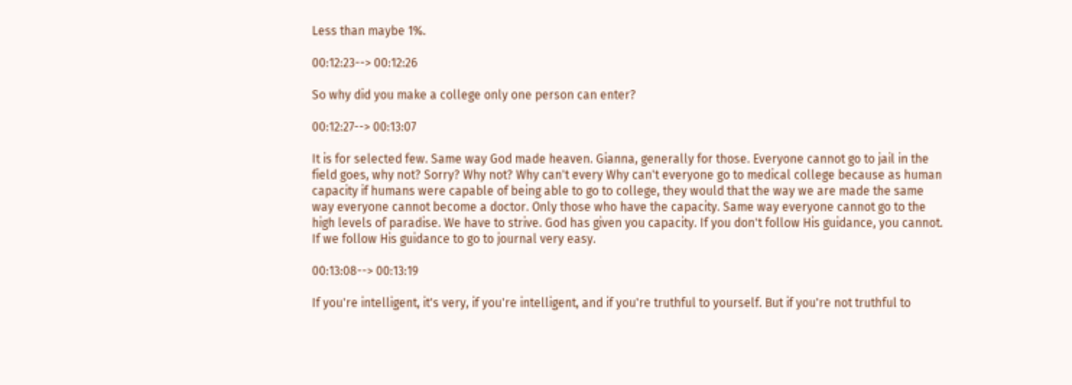Less than maybe 1%.

00:12:23--> 00:12:26

So why did you make a college only one person can enter?

00:12:27--> 00:13:07

It is for selected few. Same way God made heaven. Gianna, generally for those. Everyone cannot go to jail in the field goes, why not? Sorry? Why not? Why can't every Why can't everyone go to medical college because as human capacity if humans were capable of being able to go to college, they would that the way we are made the same way everyone cannot become a doctor. Only those who have the capacity. Same way everyone cannot go to the high levels of paradise. We have to strive. God has given you capacity. If you don't follow His guidance, you cannot. If we follow His guidance to go to journal very easy.

00:13:08--> 00:13:19

If you're intelligent, it's very, if you're intelligent, and if you're truthful to yourself. But if you're not truthful to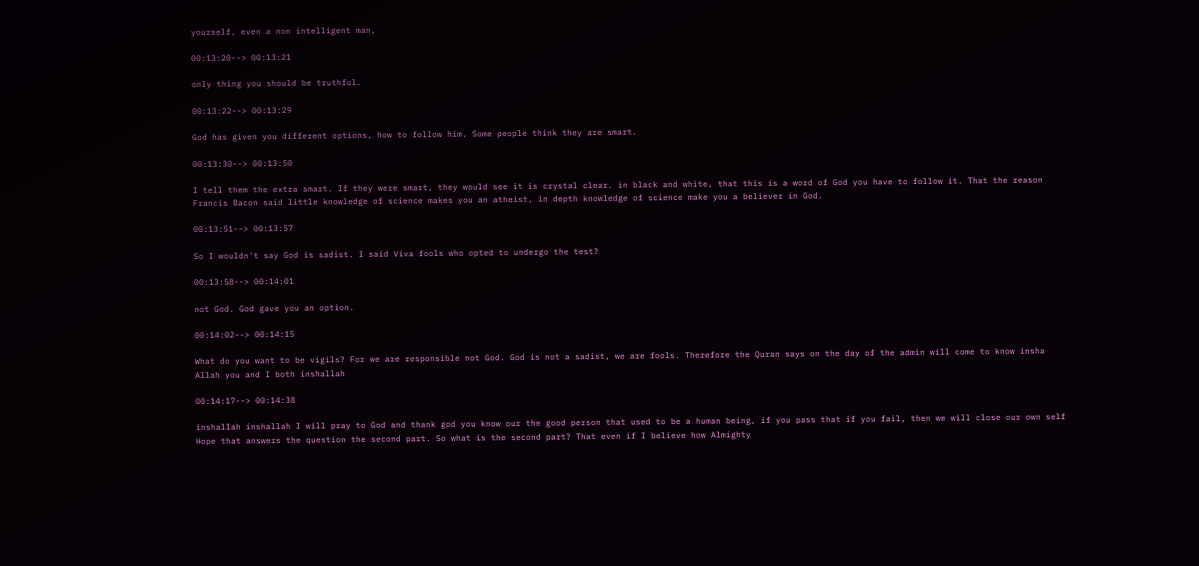yourself, even a non intelligent man,

00:13:20--> 00:13:21

only thing you should be truthful.

00:13:22--> 00:13:29

God has given you different options, how to follow him. Some people think they are smart.

00:13:30--> 00:13:50

I tell them the extra smart. If they were smart, they would see it is crystal clear. in black and white, that this is a word of God you have to follow it. That the reason Francis Bacon said little knowledge of science makes you an atheist, in depth knowledge of science make you a believer in God.

00:13:51--> 00:13:57

So I wouldn't say God is sadist. I said Viva fools who opted to undergo the test?

00:13:58--> 00:14:01

not God. God gave you an option.

00:14:02--> 00:14:15

What do you want to be vigils? For we are responsible not God. God is not a sadist, we are fools. Therefore the Quran says on the day of the admin will come to know insha Allah you and I both inshallah

00:14:17--> 00:14:38

inshallah inshallah I will pray to God and thank god you know our the good person that used to be a human being, if you pass that if you fail, then we will close our own self Hope that answers the question the second part. So what is the second part? That even if I believe how Almighty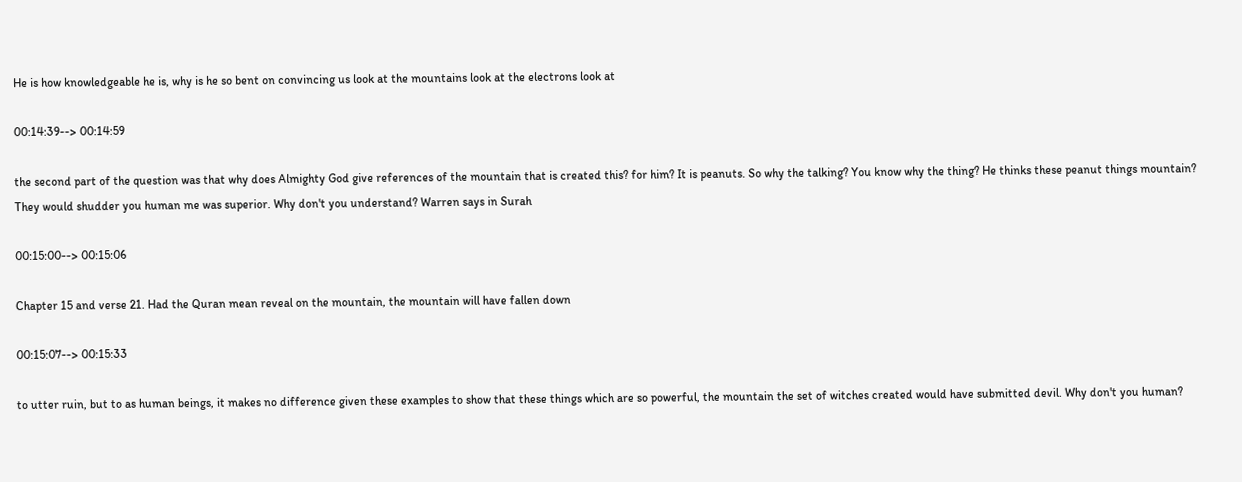He is how knowledgeable he is, why is he so bent on convincing us look at the mountains look at the electrons look at

00:14:39--> 00:14:59

the second part of the question was that why does Almighty God give references of the mountain that is created this? for him? It is peanuts. So why the talking? You know why the thing? He thinks these peanut things mountain? They would shudder you human me was superior. Why don't you understand? Warren says in Surah

00:15:00--> 00:15:06

Chapter 15 and verse 21. Had the Quran mean reveal on the mountain, the mountain will have fallen down

00:15:07--> 00:15:33

to utter ruin, but to as human beings, it makes no difference given these examples to show that these things which are so powerful, the mountain the set of witches created would have submitted devil. Why don't you human?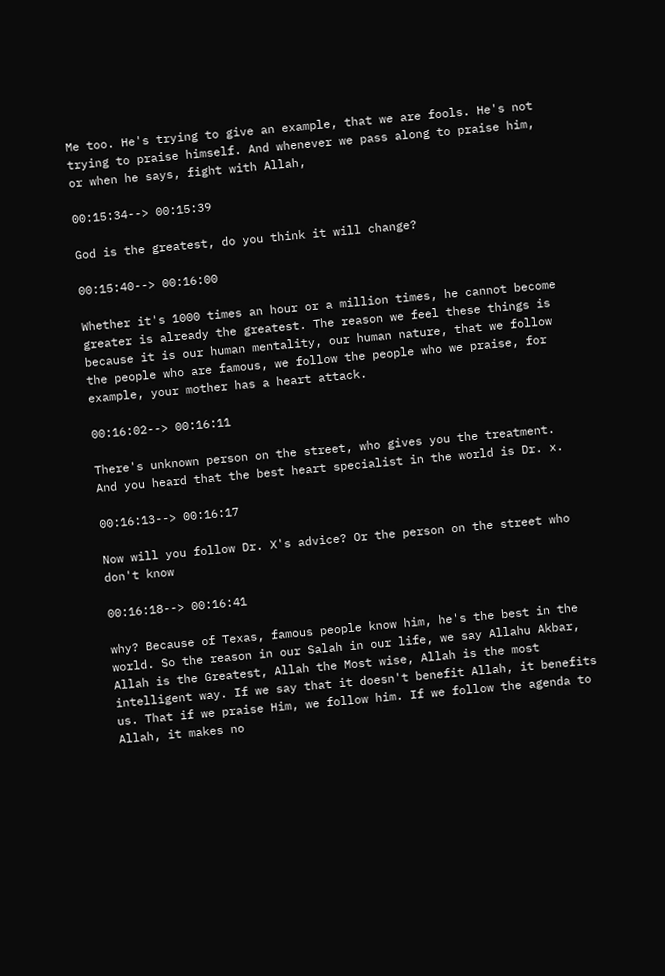Me too. He's trying to give an example, that we are fools. He's not trying to praise himself. And whenever we pass along to praise him, or when he says, fight with Allah,

00:15:34--> 00:15:39

God is the greatest, do you think it will change?

00:15:40--> 00:16:00

Whether it's 1000 times an hour or a million times, he cannot become greater is already the greatest. The reason we feel these things is because it is our human mentality, our human nature, that we follow the people who are famous, we follow the people who we praise, for example, your mother has a heart attack.

00:16:02--> 00:16:11

There's unknown person on the street, who gives you the treatment. And you heard that the best heart specialist in the world is Dr. x.

00:16:13--> 00:16:17

Now will you follow Dr. X's advice? Or the person on the street who don't know

00:16:18--> 00:16:41

why? Because of Texas, famous people know him, he's the best in the world. So the reason in our Salah in our life, we say Allahu Akbar, Allah is the Greatest, Allah the Most wise, Allah is the most intelligent way. If we say that it doesn't benefit Allah, it benefits us. That if we praise Him, we follow him. If we follow the agenda to Allah, it makes no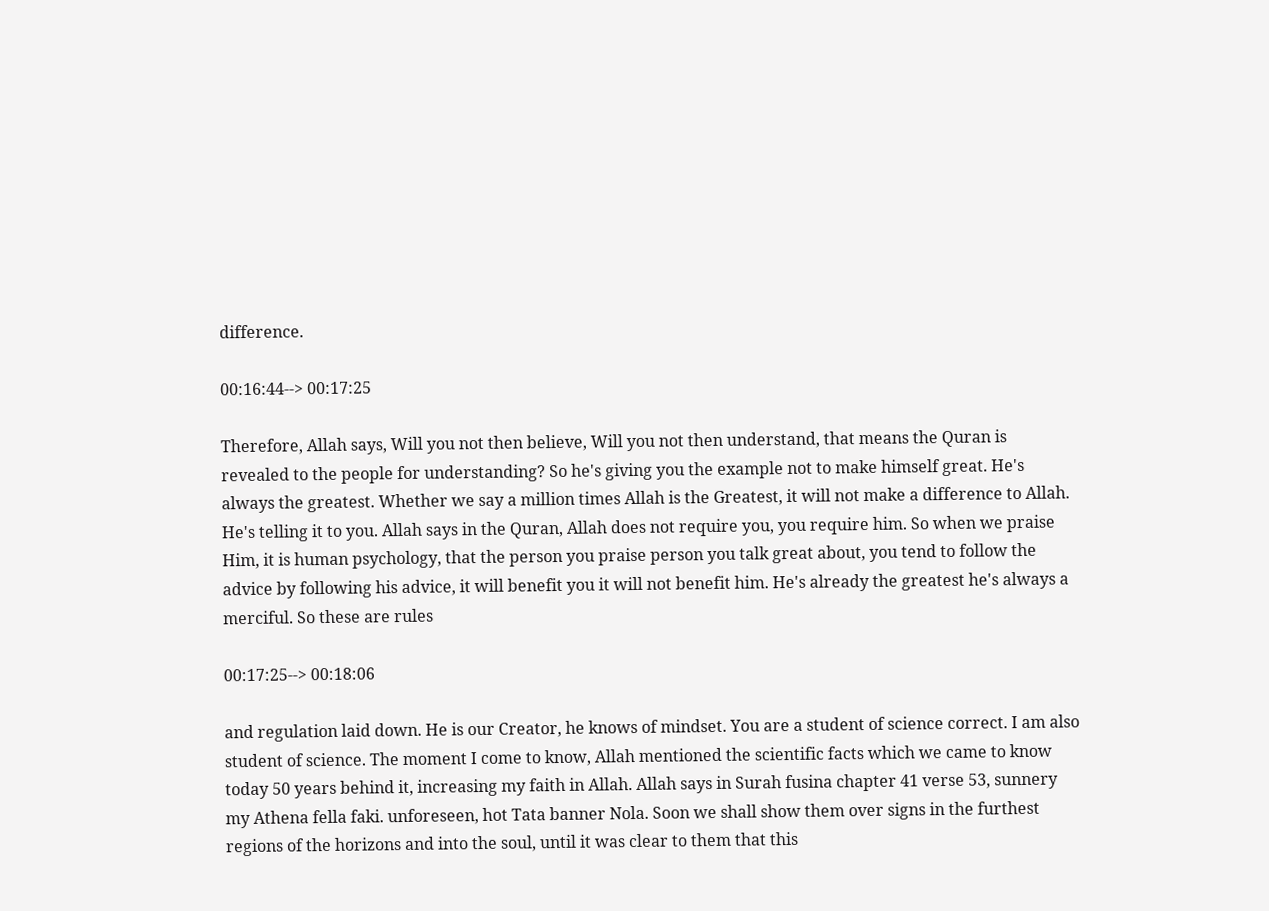difference.

00:16:44--> 00:17:25

Therefore, Allah says, Will you not then believe, Will you not then understand, that means the Quran is revealed to the people for understanding? So he's giving you the example not to make himself great. He's always the greatest. Whether we say a million times Allah is the Greatest, it will not make a difference to Allah. He's telling it to you. Allah says in the Quran, Allah does not require you, you require him. So when we praise Him, it is human psychology, that the person you praise person you talk great about, you tend to follow the advice by following his advice, it will benefit you it will not benefit him. He's already the greatest he's always a merciful. So these are rules

00:17:25--> 00:18:06

and regulation laid down. He is our Creator, he knows of mindset. You are a student of science correct. I am also student of science. The moment I come to know, Allah mentioned the scientific facts which we came to know today 50 years behind it, increasing my faith in Allah. Allah says in Surah fusina chapter 41 verse 53, sunnery my Athena fella faki. unforeseen, hot Tata banner Nola. Soon we shall show them over signs in the furthest regions of the horizons and into the soul, until it was clear to them that this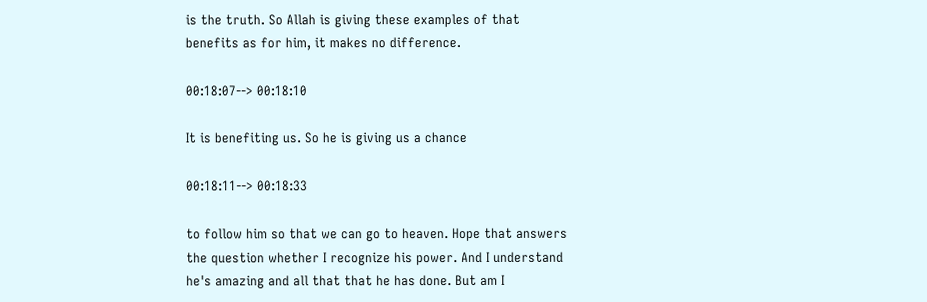is the truth. So Allah is giving these examples of that benefits as for him, it makes no difference.

00:18:07--> 00:18:10

It is benefiting us. So he is giving us a chance

00:18:11--> 00:18:33

to follow him so that we can go to heaven. Hope that answers the question whether I recognize his power. And I understand he's amazing and all that that he has done. But am I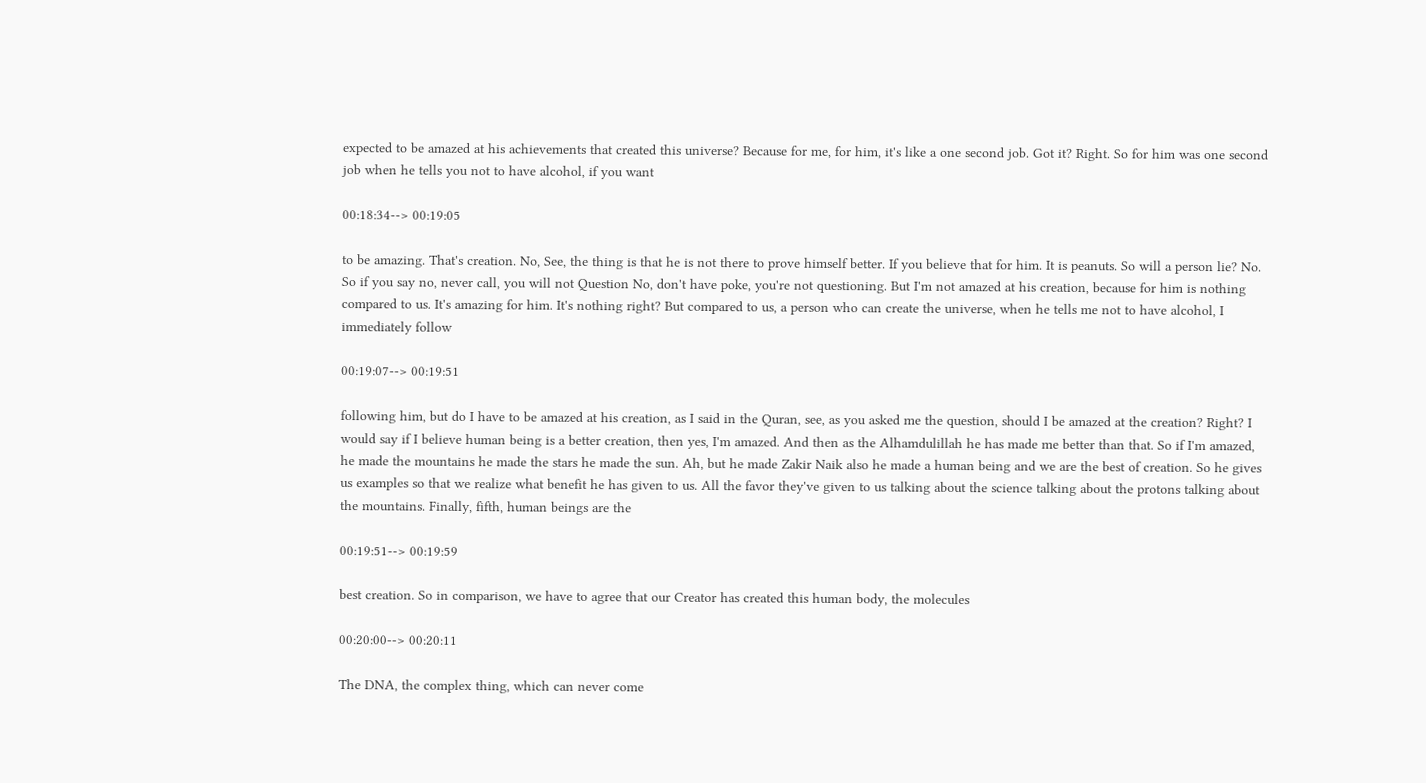expected to be amazed at his achievements that created this universe? Because for me, for him, it's like a one second job. Got it? Right. So for him was one second job when he tells you not to have alcohol, if you want

00:18:34--> 00:19:05

to be amazing. That's creation. No, See, the thing is that he is not there to prove himself better. If you believe that for him. It is peanuts. So will a person lie? No. So if you say no, never call, you will not Question No, don't have poke, you're not questioning. But I'm not amazed at his creation, because for him is nothing compared to us. It's amazing for him. It's nothing right? But compared to us, a person who can create the universe, when he tells me not to have alcohol, I immediately follow

00:19:07--> 00:19:51

following him, but do I have to be amazed at his creation, as I said in the Quran, see, as you asked me the question, should I be amazed at the creation? Right? I would say if I believe human being is a better creation, then yes, I'm amazed. And then as the Alhamdulillah he has made me better than that. So if I'm amazed, he made the mountains he made the stars he made the sun. Ah, but he made Zakir Naik also he made a human being and we are the best of creation. So he gives us examples so that we realize what benefit he has given to us. All the favor they've given to us talking about the science talking about the protons talking about the mountains. Finally, fifth, human beings are the

00:19:51--> 00:19:59

best creation. So in comparison, we have to agree that our Creator has created this human body, the molecules

00:20:00--> 00:20:11

The DNA, the complex thing, which can never come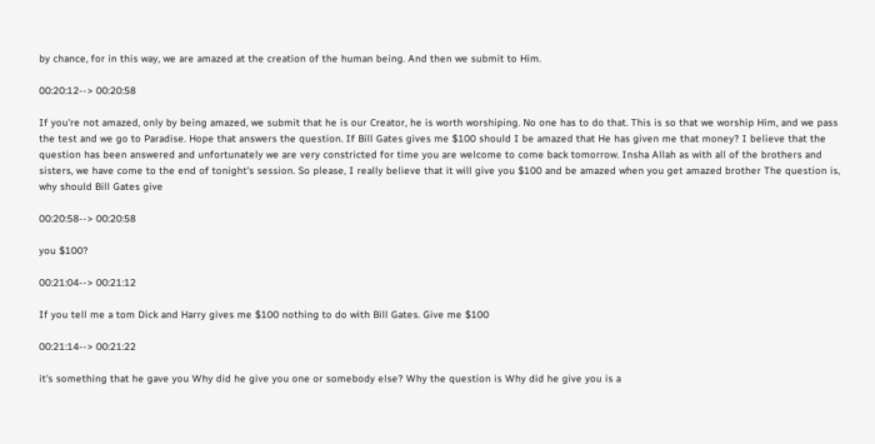by chance, for in this way, we are amazed at the creation of the human being. And then we submit to Him.

00:20:12--> 00:20:58

If you're not amazed, only by being amazed, we submit that he is our Creator, he is worth worshiping. No one has to do that. This is so that we worship Him, and we pass the test and we go to Paradise. Hope that answers the question. If Bill Gates gives me $100 should I be amazed that He has given me that money? I believe that the question has been answered and unfortunately we are very constricted for time you are welcome to come back tomorrow. Insha Allah as with all of the brothers and sisters, we have come to the end of tonight's session. So please, I really believe that it will give you $100 and be amazed when you get amazed brother The question is, why should Bill Gates give

00:20:58--> 00:20:58

you $100?

00:21:04--> 00:21:12

If you tell me a tom Dick and Harry gives me $100 nothing to do with Bill Gates. Give me $100

00:21:14--> 00:21:22

it's something that he gave you Why did he give you one or somebody else? Why the question is Why did he give you is a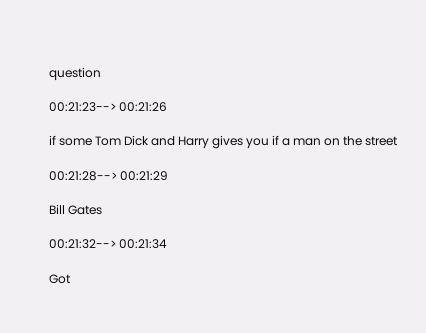question

00:21:23--> 00:21:26

if some Tom Dick and Harry gives you if a man on the street

00:21:28--> 00:21:29

Bill Gates

00:21:32--> 00:21:34

Got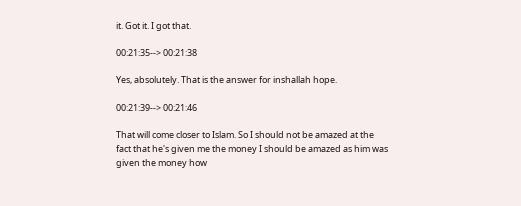it. Got it. I got that.

00:21:35--> 00:21:38

Yes, absolutely. That is the answer for inshallah hope.

00:21:39--> 00:21:46

That will come closer to Islam. So I should not be amazed at the fact that he's given me the money I should be amazed as him was given the money how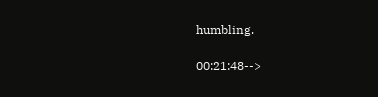humbling.

00:21:48-->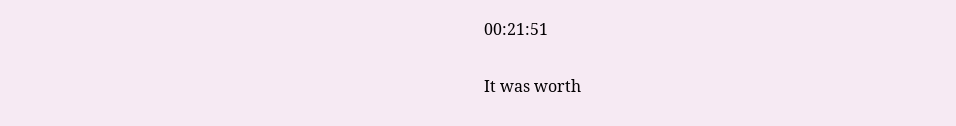00:21:51

It was worth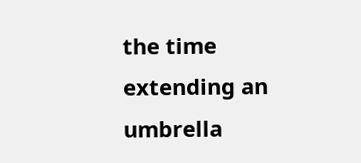the time extending an umbrella